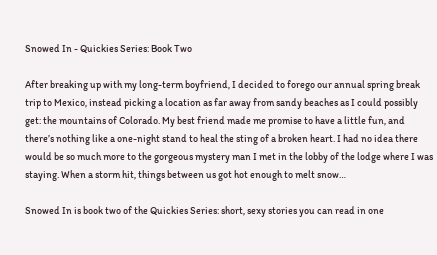Snowed In - Quickies Series: Book Two

After breaking up with my long-term boyfriend, I decided to forego our annual spring break trip to Mexico, instead picking a location as far away from sandy beaches as I could possibly get: the mountains of Colorado. My best friend made me promise to have a little fun, and there’s nothing like a one-night stand to heal the sting of a broken heart. I had no idea there would be so much more to the gorgeous mystery man I met in the lobby of the lodge where I was staying. When a storm hit, things between us got hot enough to melt snow…

Snowed In is book two of the Quickies Series: short, sexy stories you can read in one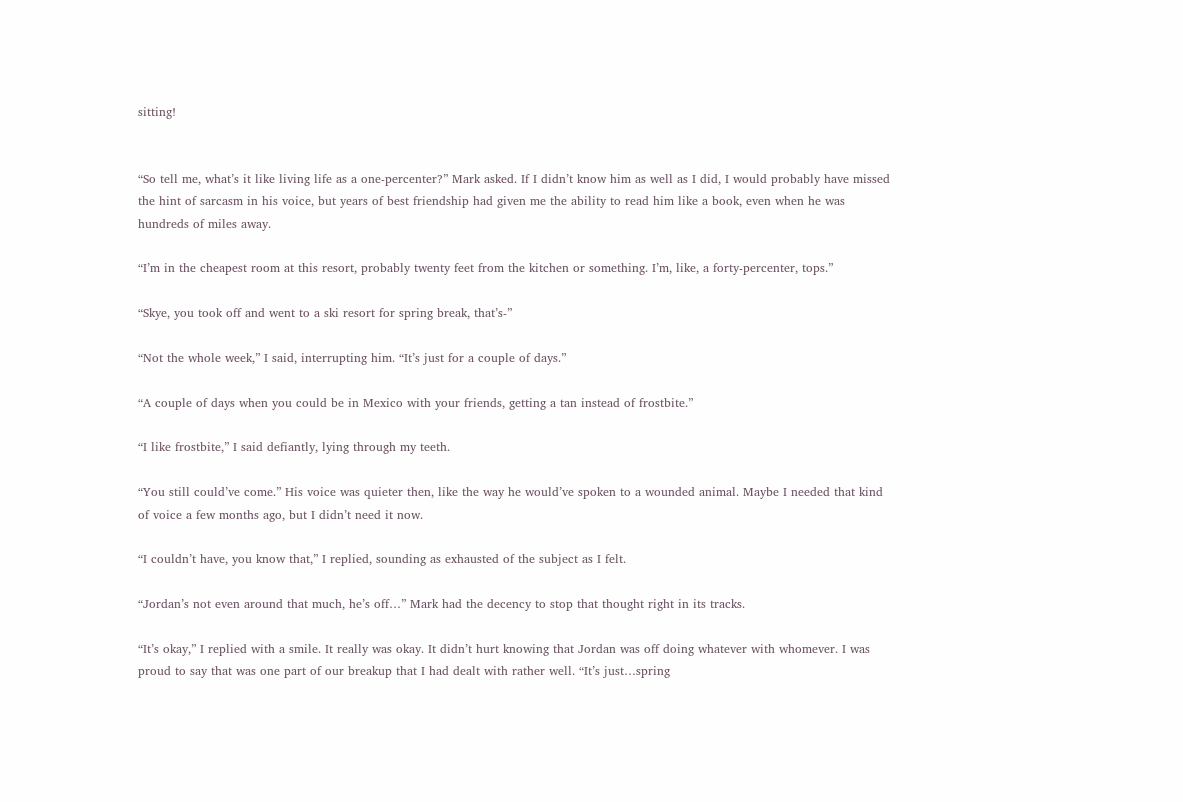sitting!


“So tell me, what’s it like living life as a one-percenter?” Mark asked. If I didn’t know him as well as I did, I would probably have missed the hint of sarcasm in his voice, but years of best friendship had given me the ability to read him like a book, even when he was hundreds of miles away.

“I’m in the cheapest room at this resort, probably twenty feet from the kitchen or something. I’m, like, a forty-percenter, tops.”

“Skye, you took off and went to a ski resort for spring break, that’s-”

“Not the whole week,” I said, interrupting him. “It’s just for a couple of days.”

“A couple of days when you could be in Mexico with your friends, getting a tan instead of frostbite.”

“I like frostbite,” I said defiantly, lying through my teeth.

“You still could’ve come.” His voice was quieter then, like the way he would’ve spoken to a wounded animal. Maybe I needed that kind of voice a few months ago, but I didn’t need it now.

“I couldn’t have, you know that,” I replied, sounding as exhausted of the subject as I felt.

“Jordan’s not even around that much, he’s off…” Mark had the decency to stop that thought right in its tracks.

“It’s okay,” I replied with a smile. It really was okay. It didn’t hurt knowing that Jordan was off doing whatever with whomever. I was proud to say that was one part of our breakup that I had dealt with rather well. “It’s just…spring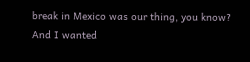break in Mexico was our thing, you know? And I wanted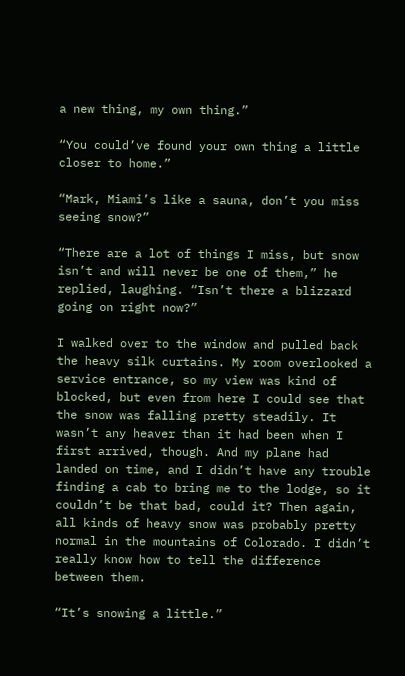a new thing, my own thing.”

“You could’ve found your own thing a little closer to home.”

“Mark, Miami’s like a sauna, don’t you miss seeing snow?”

“There are a lot of things I miss, but snow isn’t and will never be one of them,” he replied, laughing. “Isn’t there a blizzard going on right now?”

I walked over to the window and pulled back the heavy silk curtains. My room overlooked a service entrance, so my view was kind of blocked, but even from here I could see that the snow was falling pretty steadily. It wasn’t any heaver than it had been when I first arrived, though. And my plane had landed on time, and I didn’t have any trouble finding a cab to bring me to the lodge, so it couldn’t be that bad, could it? Then again, all kinds of heavy snow was probably pretty normal in the mountains of Colorado. I didn’t really know how to tell the difference between them.

“It’s snowing a little.”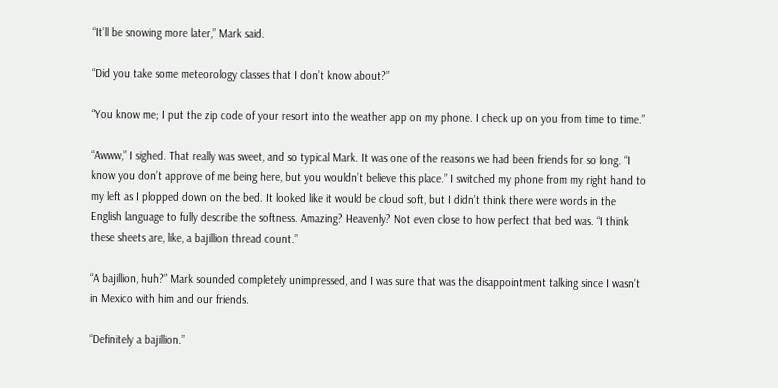“It’ll be snowing more later,” Mark said.

“Did you take some meteorology classes that I don’t know about?”

“You know me; I put the zip code of your resort into the weather app on my phone. I check up on you from time to time.”

“Awww,” I sighed. That really was sweet, and so typical Mark. It was one of the reasons we had been friends for so long. “I know you don’t approve of me being here, but you wouldn’t believe this place.” I switched my phone from my right hand to my left as I plopped down on the bed. It looked like it would be cloud soft, but I didn’t think there were words in the English language to fully describe the softness. Amazing? Heavenly? Not even close to how perfect that bed was. “I think these sheets are, like, a bajillion thread count.”

“A bajillion, huh?” Mark sounded completely unimpressed, and I was sure that was the disappointment talking since I wasn’t in Mexico with him and our friends.

“Definitely a bajillion.”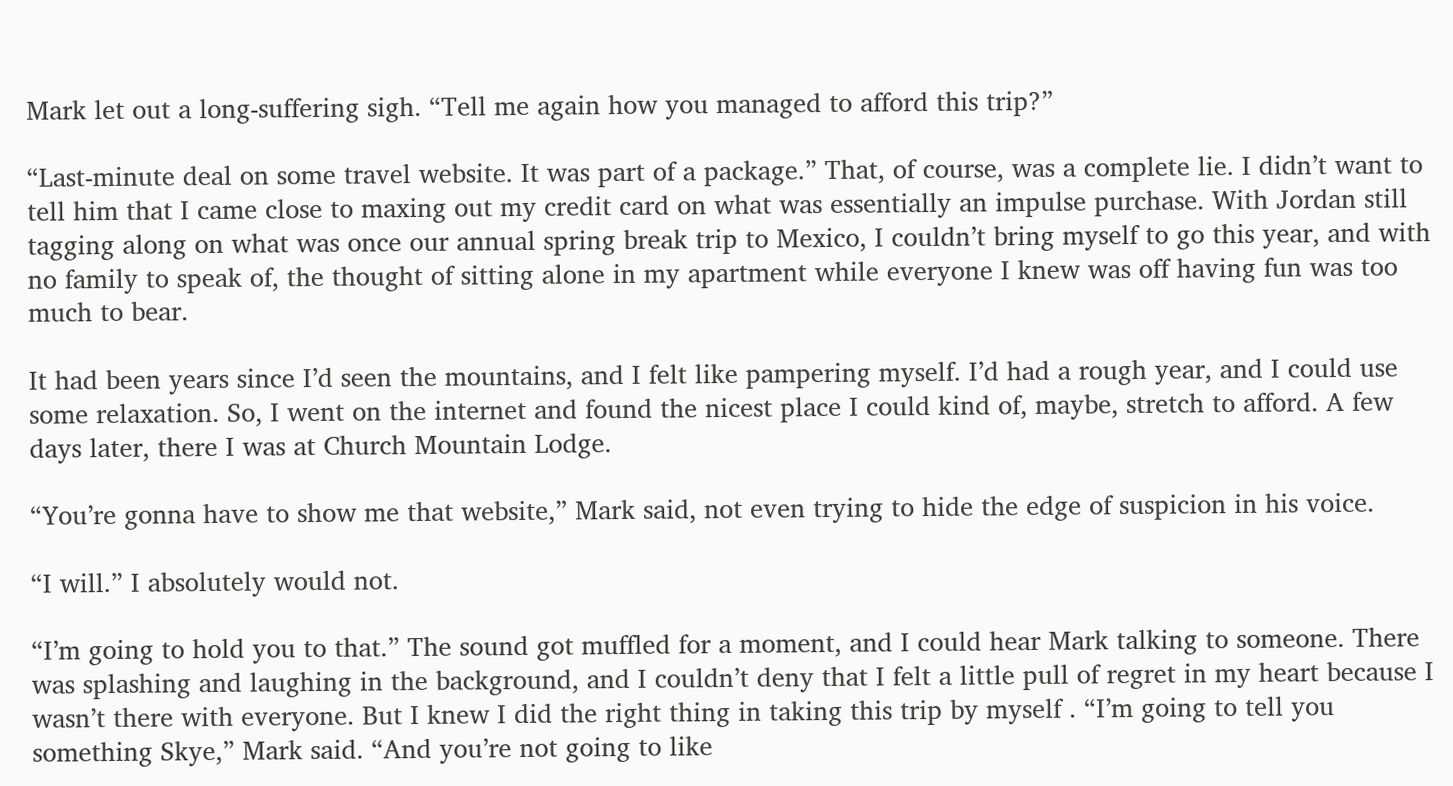Mark let out a long-suffering sigh. “Tell me again how you managed to afford this trip?”

“Last-minute deal on some travel website. It was part of a package.” That, of course, was a complete lie. I didn’t want to tell him that I came close to maxing out my credit card on what was essentially an impulse purchase. With Jordan still tagging along on what was once our annual spring break trip to Mexico, I couldn’t bring myself to go this year, and with no family to speak of, the thought of sitting alone in my apartment while everyone I knew was off having fun was too much to bear.

It had been years since I’d seen the mountains, and I felt like pampering myself. I’d had a rough year, and I could use some relaxation. So, I went on the internet and found the nicest place I could kind of, maybe, stretch to afford. A few days later, there I was at Church Mountain Lodge.

“You’re gonna have to show me that website,” Mark said, not even trying to hide the edge of suspicion in his voice.

“I will.” I absolutely would not.

“I’m going to hold you to that.” The sound got muffled for a moment, and I could hear Mark talking to someone. There was splashing and laughing in the background, and I couldn’t deny that I felt a little pull of regret in my heart because I wasn’t there with everyone. But I knew I did the right thing in taking this trip by myself . “I’m going to tell you something Skye,” Mark said. “And you’re not going to like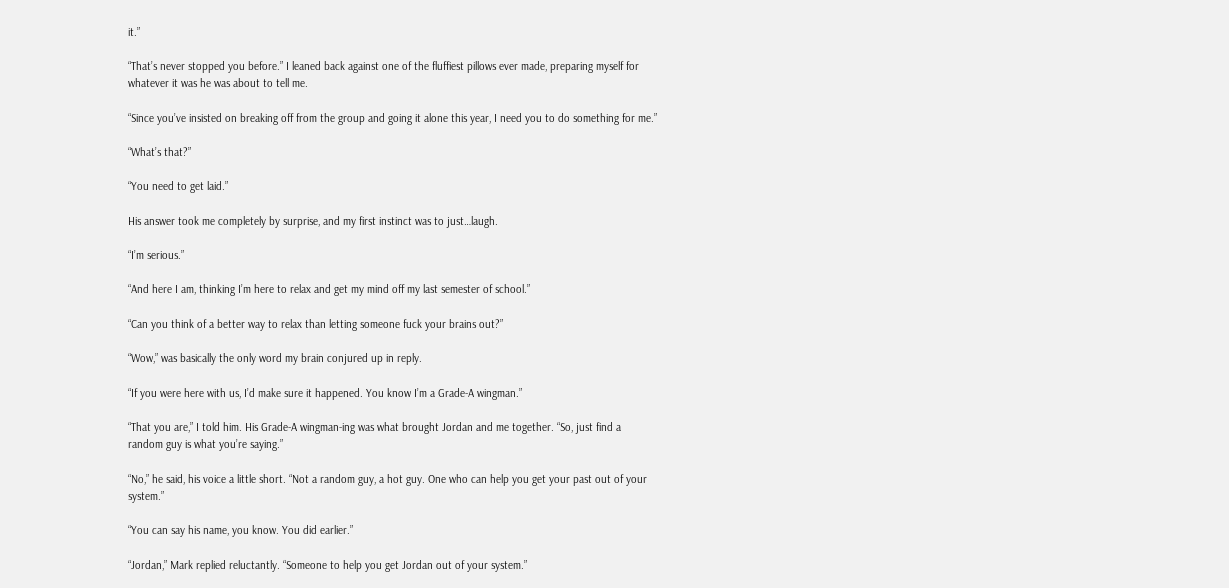it.”

“That’s never stopped you before.” I leaned back against one of the fluffiest pillows ever made, preparing myself for whatever it was he was about to tell me.

“Since you’ve insisted on breaking off from the group and going it alone this year, I need you to do something for me.”

“What’s that?”

“You need to get laid.”

His answer took me completely by surprise, and my first instinct was to just…laugh.

“I’m serious.”

“And here I am, thinking I’m here to relax and get my mind off my last semester of school.”

“Can you think of a better way to relax than letting someone fuck your brains out?”

“Wow,” was basically the only word my brain conjured up in reply.

“If you were here with us, I’d make sure it happened. You know I’m a Grade-A wingman.”

“That you are,” I told him. His Grade-A wingman-ing was what brought Jordan and me together. “So, just find a random guy is what you’re saying.”

“No,” he said, his voice a little short. “Not a random guy, a hot guy. One who can help you get your past out of your system.”

“You can say his name, you know. You did earlier.”

“Jordan,” Mark replied reluctantly. “Someone to help you get Jordan out of your system.”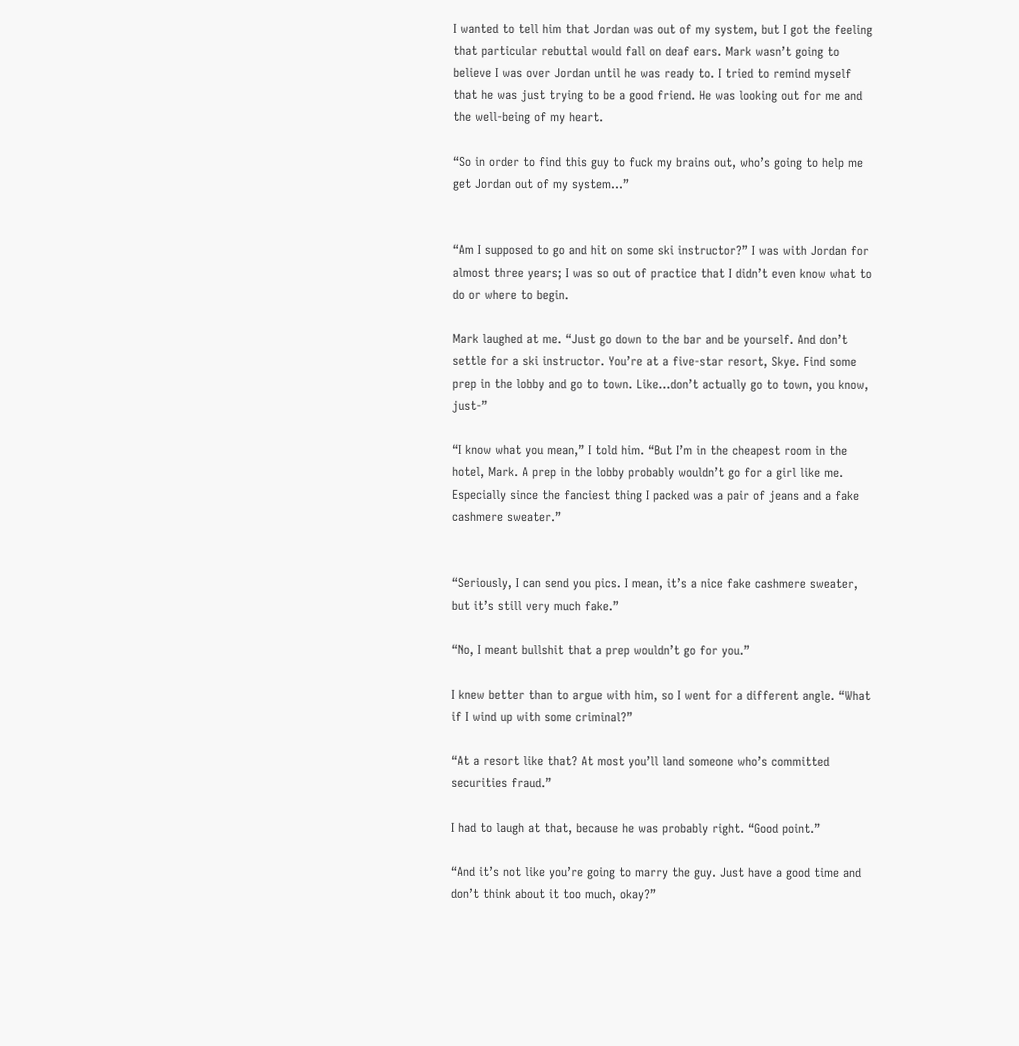I wanted to tell him that Jordan was out of my system, but I got the feeling that particular rebuttal would fall on deaf ears. Mark wasn’t going to believe I was over Jordan until he was ready to. I tried to remind myself that he was just trying to be a good friend. He was looking out for me and the well-being of my heart.

“So in order to find this guy to fuck my brains out, who’s going to help me get Jordan out of my system…”


“Am I supposed to go and hit on some ski instructor?” I was with Jordan for almost three years; I was so out of practice that I didn’t even know what to do or where to begin.

Mark laughed at me. “Just go down to the bar and be yourself. And don’t settle for a ski instructor. You’re at a five-star resort, Skye. Find some prep in the lobby and go to town. Like…don’t actually go to town, you know, just-”

“I know what you mean,” I told him. “But I’m in the cheapest room in the hotel, Mark. A prep in the lobby probably wouldn’t go for a girl like me. Especially since the fanciest thing I packed was a pair of jeans and a fake cashmere sweater.”


“Seriously, I can send you pics. I mean, it’s a nice fake cashmere sweater, but it’s still very much fake.”

“No, I meant bullshit that a prep wouldn’t go for you.”

I knew better than to argue with him, so I went for a different angle. “What if I wind up with some criminal?”

“At a resort like that? At most you’ll land someone who’s committed securities fraud.”

I had to laugh at that, because he was probably right. “Good point.”

“And it’s not like you’re going to marry the guy. Just have a good time and don’t think about it too much, okay?”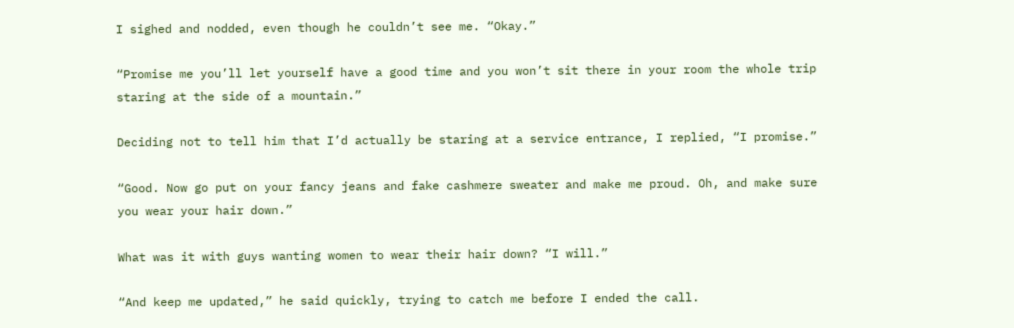I sighed and nodded, even though he couldn’t see me. “Okay.”

“Promise me you’ll let yourself have a good time and you won’t sit there in your room the whole trip staring at the side of a mountain.”

Deciding not to tell him that I’d actually be staring at a service entrance, I replied, “I promise.”

“Good. Now go put on your fancy jeans and fake cashmere sweater and make me proud. Oh, and make sure you wear your hair down.”

What was it with guys wanting women to wear their hair down? “I will.”

“And keep me updated,” he said quickly, trying to catch me before I ended the call.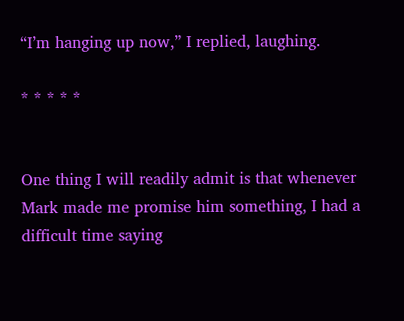“I’m hanging up now,” I replied, laughing.

* * * * *


One thing I will readily admit is that whenever Mark made me promise him something, I had a difficult time saying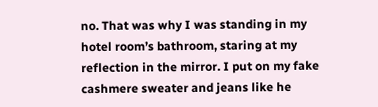no. That was why I was standing in my hotel room’s bathroom, staring at my reflection in the mirror. I put on my fake cashmere sweater and jeans like he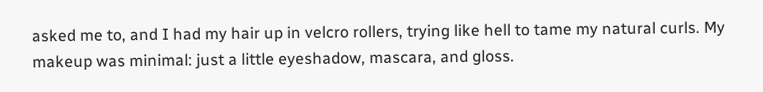asked me to, and I had my hair up in velcro rollers, trying like hell to tame my natural curls. My makeup was minimal: just a little eyeshadow, mascara, and gloss.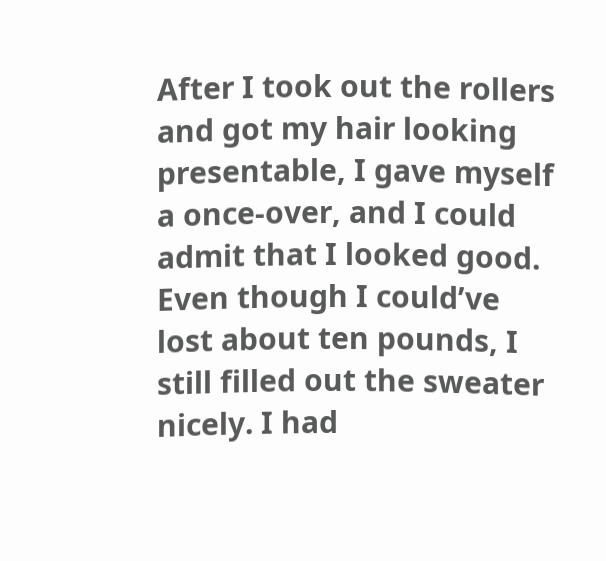After I took out the rollers and got my hair looking presentable, I gave myself a once-over, and I could admit that I looked good. Even though I could’ve lost about ten pounds, I still filled out the sweater nicely. I had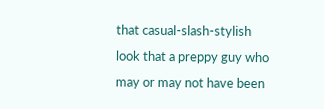that casual-slash-stylish look that a preppy guy who may or may not have been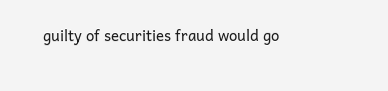guilty of securities fraud would go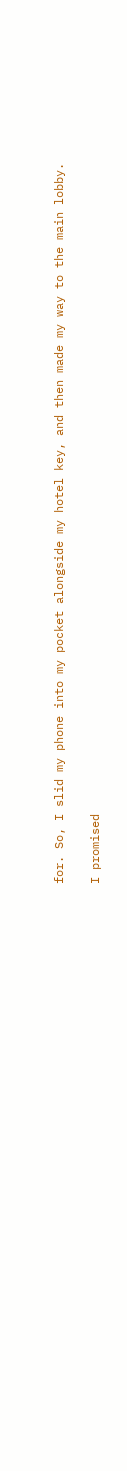for. So, I slid my phone into my pocket alongside my hotel key, and then made my way to the main lobby.

I promised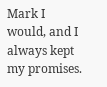Mark I would, and I always kept my promises.